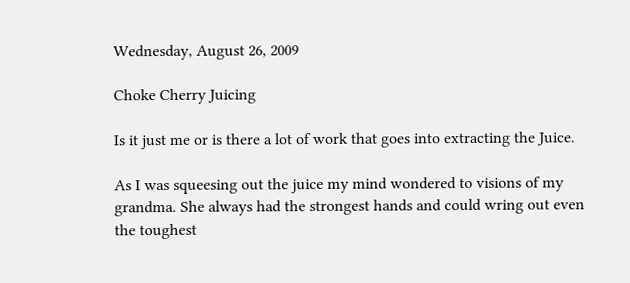Wednesday, August 26, 2009

Choke Cherry Juicing

Is it just me or is there a lot of work that goes into extracting the Juice.

As I was squeesing out the juice my mind wondered to visions of my grandma. She always had the strongest hands and could wring out even the toughest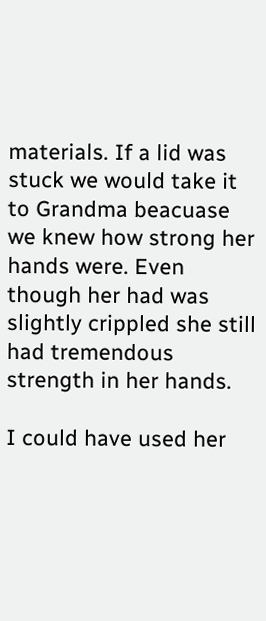materials. If a lid was stuck we would take it to Grandma beacuase we knew how strong her hands were. Even though her had was slightly crippled she still had tremendous strength in her hands.

I could have used her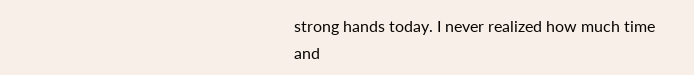strong hands today. I never realized how much time and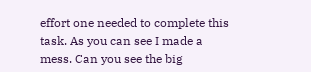effort one needed to complete this task. As you can see I made a mess. Can you see the big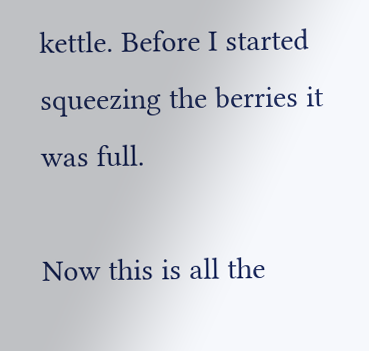kettle. Before I started squeezing the berries it was full.

Now this is all the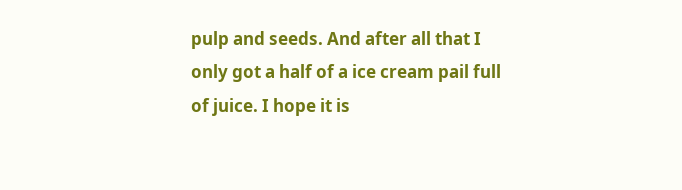pulp and seeds. And after all that I only got a half of a ice cream pail full of juice. I hope it is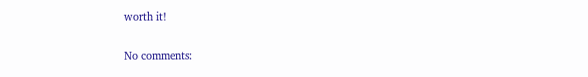worth it!

No comments: